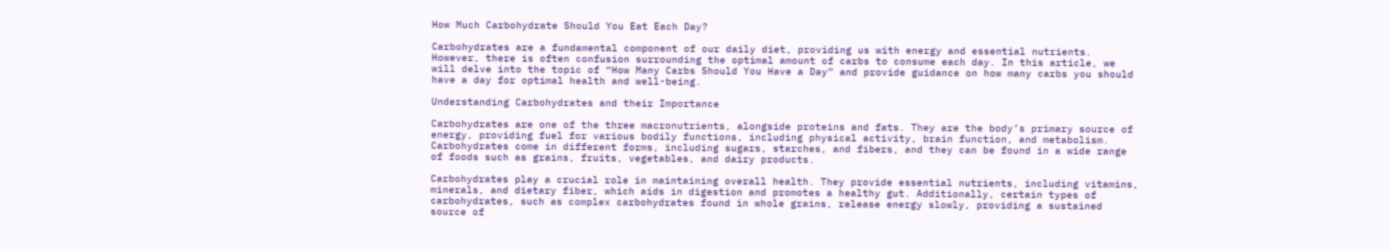How Much Carbohydrate Should You Eat Each Day?

Carbohydrates are a fundamental component of our daily diet, providing us with energy and essential nutrients. However, there is often confusion surrounding the optimal amount of carbs to consume each day. In this article, we will delve into the topic of “How Many Carbs Should You Have a Day” and provide guidance on how many carbs you should have a day for optimal health and well-being.

Understanding Carbohydrates and their Importance

Carbohydrates are one of the three macronutrients, alongside proteins and fats. They are the body’s primary source of energy, providing fuel for various bodily functions, including physical activity, brain function, and metabolism. Carbohydrates come in different forms, including sugars, starches, and fibers, and they can be found in a wide range of foods such as grains, fruits, vegetables, and dairy products.

Carbohydrates play a crucial role in maintaining overall health. They provide essential nutrients, including vitamins, minerals, and dietary fiber, which aids in digestion and promotes a healthy gut. Additionally, certain types of carbohydrates, such as complex carbohydrates found in whole grains, release energy slowly, providing a sustained source of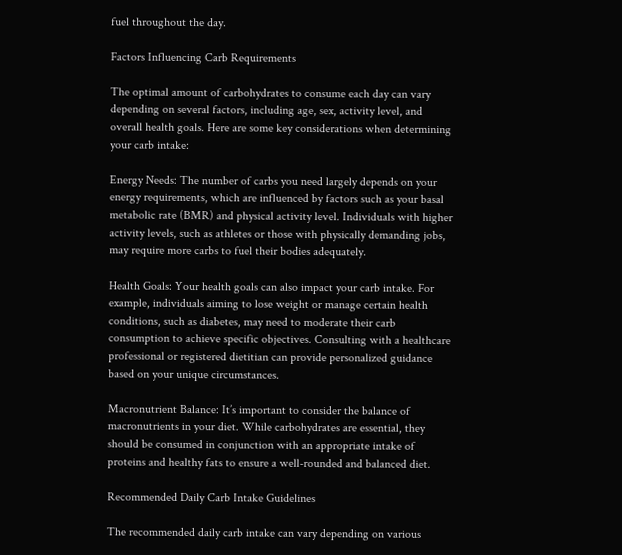fuel throughout the day.

Factors Influencing Carb Requirements

The optimal amount of carbohydrates to consume each day can vary depending on several factors, including age, sex, activity level, and overall health goals. Here are some key considerations when determining your carb intake:

Energy Needs: The number of carbs you need largely depends on your energy requirements, which are influenced by factors such as your basal metabolic rate (BMR) and physical activity level. Individuals with higher activity levels, such as athletes or those with physically demanding jobs, may require more carbs to fuel their bodies adequately.

Health Goals: Your health goals can also impact your carb intake. For example, individuals aiming to lose weight or manage certain health conditions, such as diabetes, may need to moderate their carb consumption to achieve specific objectives. Consulting with a healthcare professional or registered dietitian can provide personalized guidance based on your unique circumstances.

Macronutrient Balance: It’s important to consider the balance of macronutrients in your diet. While carbohydrates are essential, they should be consumed in conjunction with an appropriate intake of proteins and healthy fats to ensure a well-rounded and balanced diet.

Recommended Daily Carb Intake Guidelines

The recommended daily carb intake can vary depending on various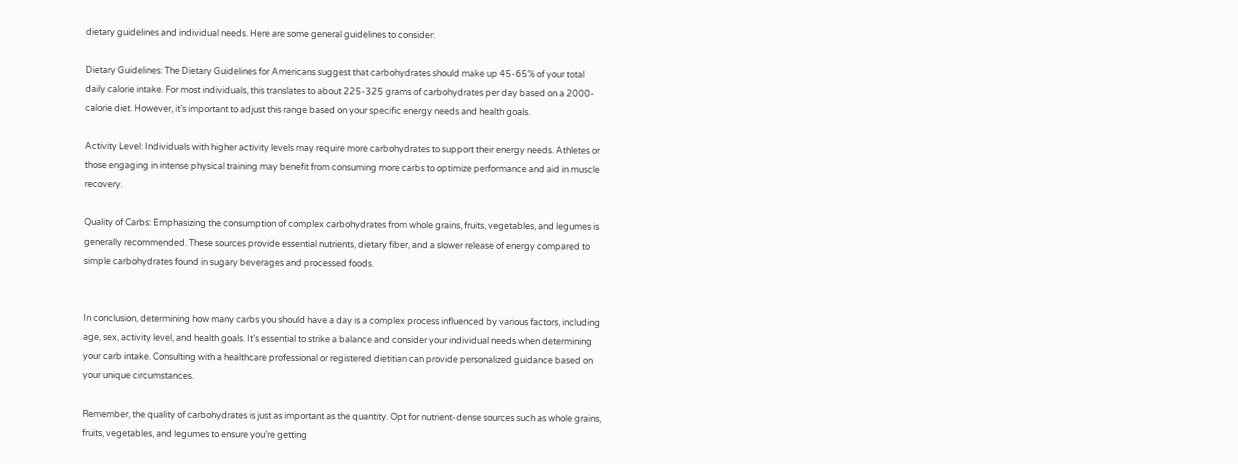dietary guidelines and individual needs. Here are some general guidelines to consider:

Dietary Guidelines: The Dietary Guidelines for Americans suggest that carbohydrates should make up 45-65% of your total daily calorie intake. For most individuals, this translates to about 225-325 grams of carbohydrates per day based on a 2000-calorie diet. However, it’s important to adjust this range based on your specific energy needs and health goals.

Activity Level: Individuals with higher activity levels may require more carbohydrates to support their energy needs. Athletes or those engaging in intense physical training may benefit from consuming more carbs to optimize performance and aid in muscle recovery.

Quality of Carbs: Emphasizing the consumption of complex carbohydrates from whole grains, fruits, vegetables, and legumes is generally recommended. These sources provide essential nutrients, dietary fiber, and a slower release of energy compared to simple carbohydrates found in sugary beverages and processed foods.


In conclusion, determining how many carbs you should have a day is a complex process influenced by various factors, including age, sex, activity level, and health goals. It’s essential to strike a balance and consider your individual needs when determining your carb intake. Consulting with a healthcare professional or registered dietitian can provide personalized guidance based on your unique circumstances.

Remember, the quality of carbohydrates is just as important as the quantity. Opt for nutrient-dense sources such as whole grains, fruits, vegetables, and legumes to ensure you’re getting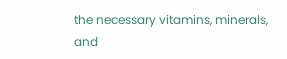the necessary vitamins, minerals, and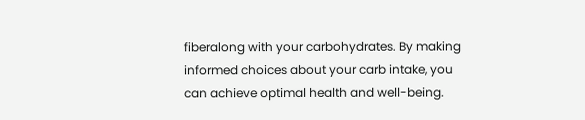fiberalong with your carbohydrates. By making informed choices about your carb intake, you can achieve optimal health and well-being.